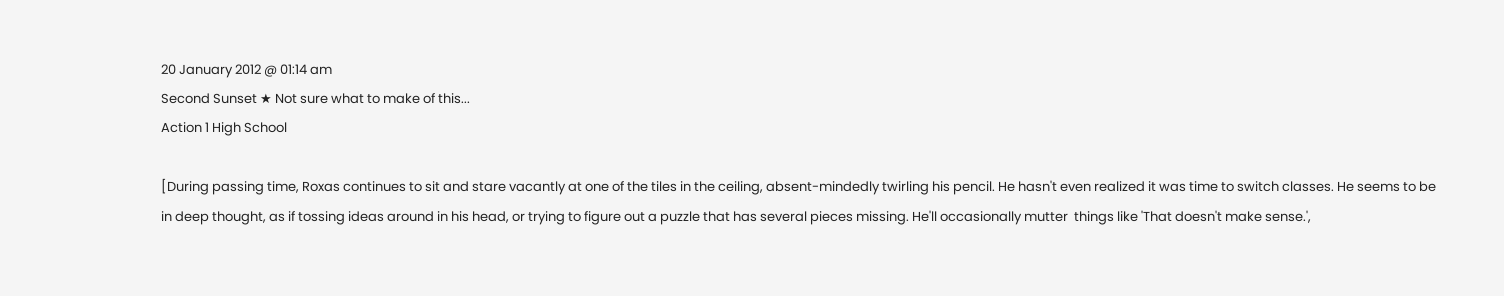20 January 2012 @ 01:14 am
Second Sunset ★ Not sure what to make of this...
Action 1 High School

[During passing time, Roxas continues to sit and stare vacantly at one of the tiles in the ceiling, absent-mindedly twirling his pencil. He hasn't even realized it was time to switch classes. He seems to be in deep thought, as if tossing ideas around in his head, or trying to figure out a puzzle that has several pieces missing. He'll occasionally mutter  things like 'That doesn't make sense.',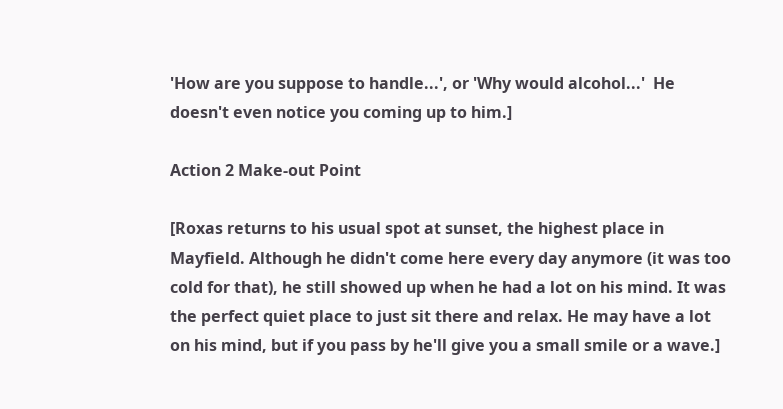'How are you suppose to handle...', or 'Why would alcohol...'  He doesn't even notice you coming up to him.]

Action 2 Make-out Point

[Roxas returns to his usual spot at sunset, the highest place in Mayfield. Although he didn't come here every day anymore (it was too cold for that), he still showed up when he had a lot on his mind. It was the perfect quiet place to just sit there and relax. He may have a lot on his mind, but if you pass by he'll give you a small smile or a wave.]